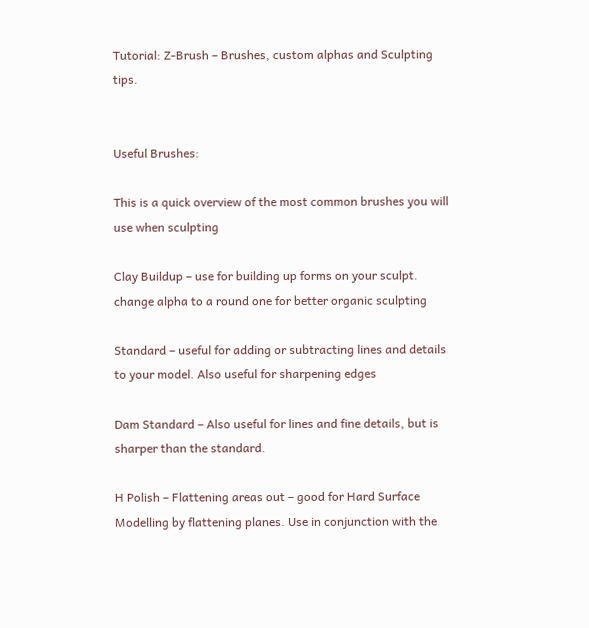Tutorial: Z-Brush – Brushes, custom alphas and Sculpting tips.


Useful Brushes:

This is a quick overview of the most common brushes you will use when sculpting

Clay Buildup – use for building up forms on your sculpt. change alpha to a round one for better organic sculpting

Standard – useful for adding or subtracting lines and details to your model. Also useful for sharpening edges

Dam Standard – Also useful for lines and fine details, but is sharper than the standard.

H Polish – Flattening areas out – good for Hard Surface Modelling by flattening planes. Use in conjunction with the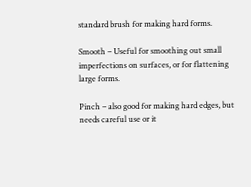standard brush for making hard forms.

Smooth – Useful for smoothing out small imperfections on surfaces, or for flattening large forms.

Pinch – also good for making hard edges, but needs careful use or it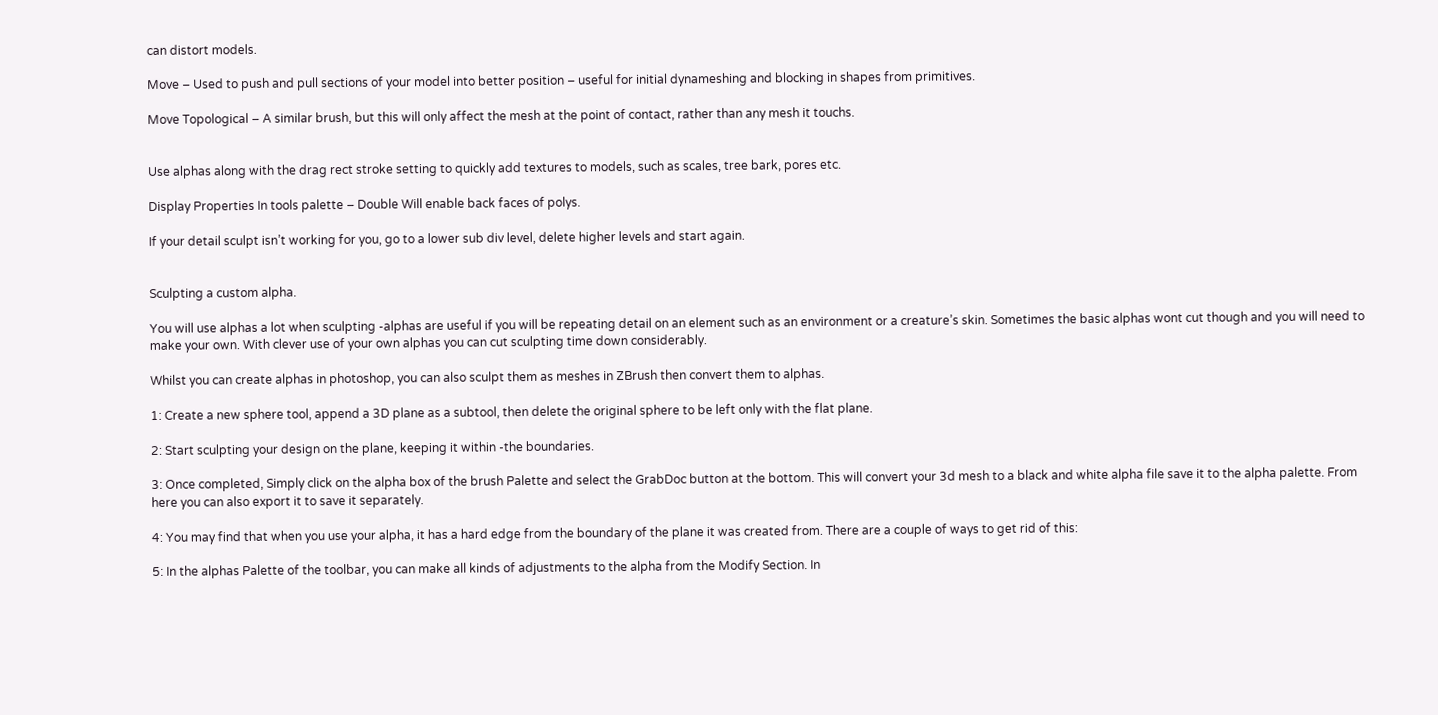can distort models.

Move – Used to push and pull sections of your model into better position – useful for initial dynameshing and blocking in shapes from primitives.

Move Topological – A similar brush, but this will only affect the mesh at the point of contact, rather than any mesh it touchs.


Use alphas along with the drag rect stroke setting to quickly add textures to models, such as scales, tree bark, pores etc.

Display Properties In tools palette – Double Will enable back faces of polys.

If your detail sculpt isn’t working for you, go to a lower sub div level, delete higher levels and start again.


Sculpting a custom alpha.

You will use alphas a lot when sculpting -alphas are useful if you will be repeating detail on an element such as an environment or a creature’s skin. Sometimes the basic alphas wont cut though and you will need to make your own. With clever use of your own alphas you can cut sculpting time down considerably.

Whilst you can create alphas in photoshop, you can also sculpt them as meshes in ZBrush then convert them to alphas.

1: Create a new sphere tool, append a 3D plane as a subtool, then delete the original sphere to be left only with the flat plane.

2: Start sculpting your design on the plane, keeping it within -the boundaries.

3: Once completed, Simply click on the alpha box of the brush Palette and select the GrabDoc button at the bottom. This will convert your 3d mesh to a black and white alpha file save it to the alpha palette. From here you can also export it to save it separately.

4: You may find that when you use your alpha, it has a hard edge from the boundary of the plane it was created from. There are a couple of ways to get rid of this:

5: In the alphas Palette of the toolbar, you can make all kinds of adjustments to the alpha from the Modify Section. In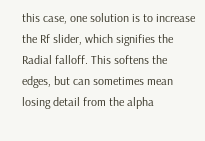this case, one solution is to increase the Rf slider, which signifies the Radial falloff. This softens the edges, but can sometimes mean losing detail from the alpha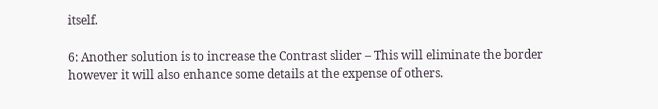itself.

6: Another solution is to increase the Contrast slider – This will eliminate the border however it will also enhance some details at the expense of others.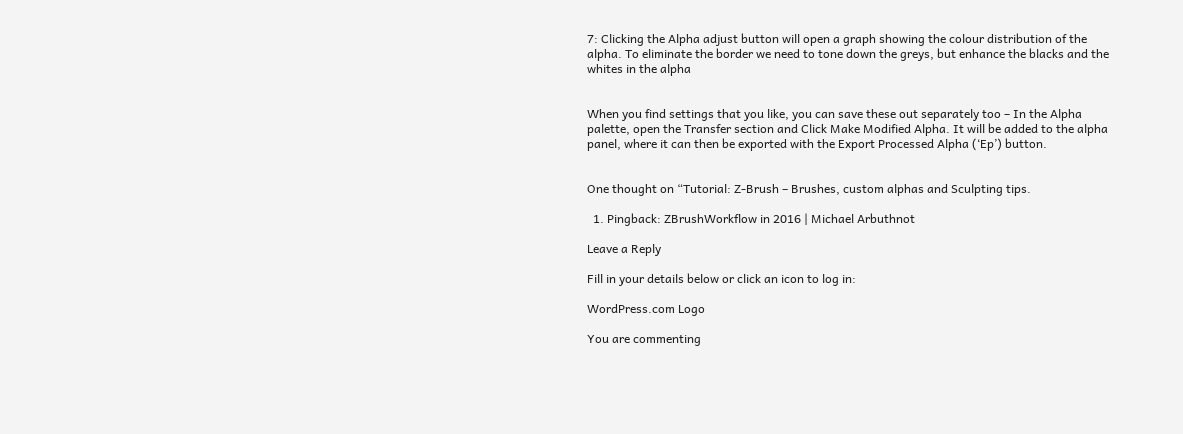7: Clicking the Alpha adjust button will open a graph showing the colour distribution of the alpha. To eliminate the border we need to tone down the greys, but enhance the blacks and the whites in the alpha


When you find settings that you like, you can save these out separately too – In the Alpha palette, open the Transfer section and Click Make Modified Alpha. It will be added to the alpha panel, where it can then be exported with the Export Processed Alpha (‘Ep’) button.


One thought on “Tutorial: Z-Brush – Brushes, custom alphas and Sculpting tips.

  1. Pingback: ZBrushWorkflow in 2016 | Michael Arbuthnot

Leave a Reply

Fill in your details below or click an icon to log in:

WordPress.com Logo

You are commenting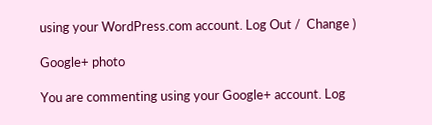using your WordPress.com account. Log Out /  Change )

Google+ photo

You are commenting using your Google+ account. Log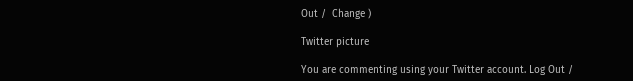Out /  Change )

Twitter picture

You are commenting using your Twitter account. Log Out /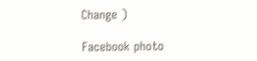Change )

Facebook photo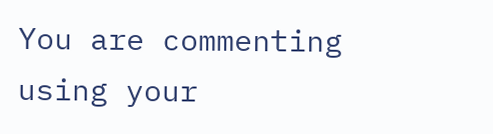You are commenting using your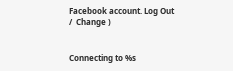Facebook account. Log Out /  Change )


Connecting to %s